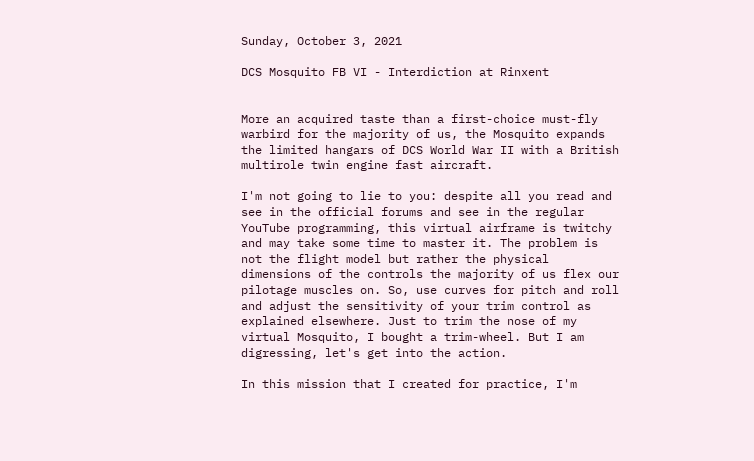Sunday, October 3, 2021

DCS Mosquito FB VI - Interdiction at Rinxent


More an acquired taste than a first-choice must-fly warbird for the majority of us, the Mosquito expands the limited hangars of DCS World War II with a British multirole twin engine fast aircraft.

I'm not going to lie to you: despite all you read and see in the official forums and see in the regular YouTube programming, this virtual airframe is twitchy and may take some time to master it. The problem is not the flight model but rather the physical dimensions of the controls the majority of us flex our pilotage muscles on. So, use curves for pitch and roll and adjust the sensitivity of your trim control as explained elsewhere. Just to trim the nose of my virtual Mosquito, I bought a trim-wheel. But I am digressing, let's get into the action.

In this mission that I created for practice, I'm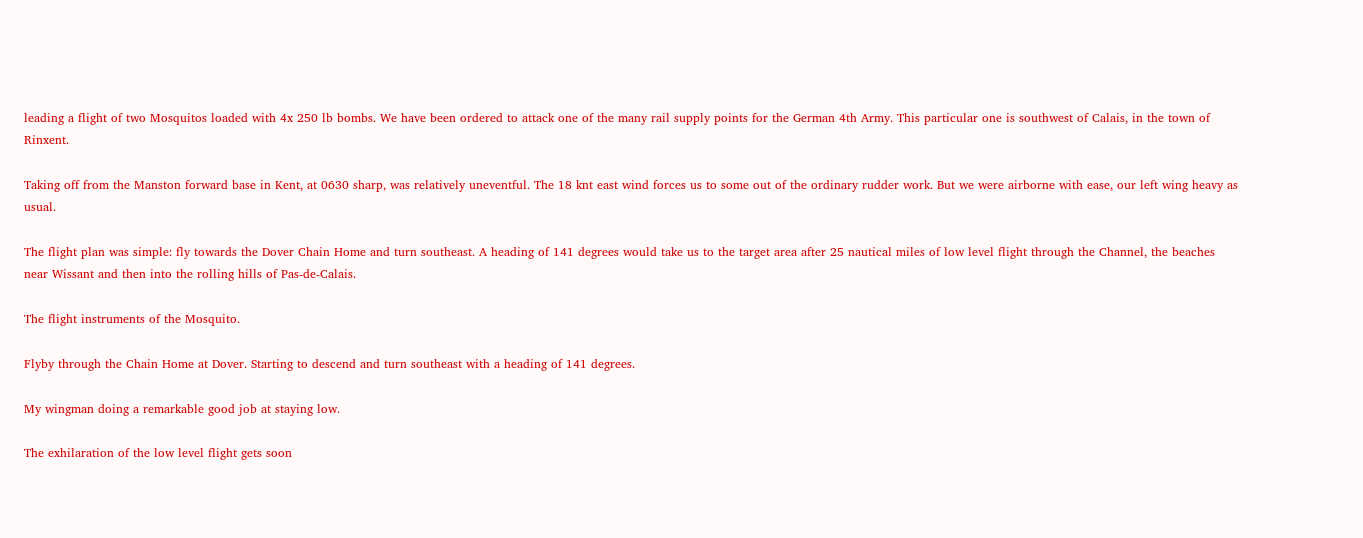leading a flight of two Mosquitos loaded with 4x 250 lb bombs. We have been ordered to attack one of the many rail supply points for the German 4th Army. This particular one is southwest of Calais, in the town of Rinxent.

Taking off from the Manston forward base in Kent, at 0630 sharp, was relatively uneventful. The 18 knt east wind forces us to some out of the ordinary rudder work. But we were airborne with ease, our left wing heavy as usual.

The flight plan was simple: fly towards the Dover Chain Home and turn southeast. A heading of 141 degrees would take us to the target area after 25 nautical miles of low level flight through the Channel, the beaches near Wissant and then into the rolling hills of Pas-de-Calais.

The flight instruments of the Mosquito.

Flyby through the Chain Home at Dover. Starting to descend and turn southeast with a heading of 141 degrees.

My wingman doing a remarkable good job at staying low.

The exhilaration of the low level flight gets soon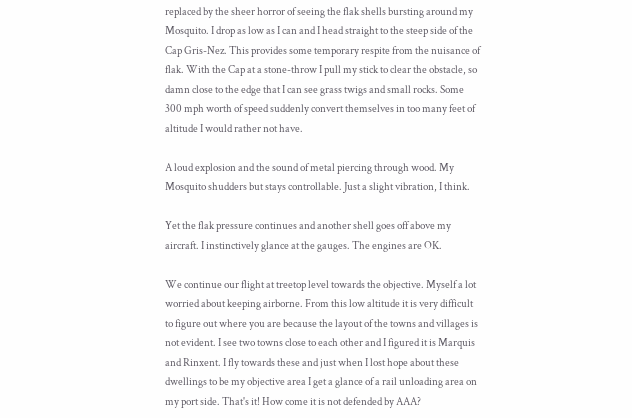replaced by the sheer horror of seeing the flak shells bursting around my Mosquito. I drop as low as I can and I head straight to the steep side of the Cap Gris-Nez. This provides some temporary respite from the nuisance of flak. With the Cap at a stone-throw I pull my stick to clear the obstacle, so damn close to the edge that I can see grass twigs and small rocks. Some 300 mph worth of speed suddenly convert themselves in too many feet of altitude I would rather not have.

A loud explosion and the sound of metal piercing through wood. My Mosquito shudders but stays controllable. Just a slight vibration, I think.

Yet the flak pressure continues and another shell goes off above my aircraft. I instinctively glance at the gauges. The engines are OK.

We continue our flight at treetop level towards the objective. Myself a lot worried about keeping airborne. From this low altitude it is very difficult to figure out where you are because the layout of the towns and villages is not evident. I see two towns close to each other and I figured it is Marquis and Rinxent. I fly towards these and just when I lost hope about these dwellings to be my objective area I get a glance of a rail unloading area on my port side. That's it! How come it is not defended by AAA?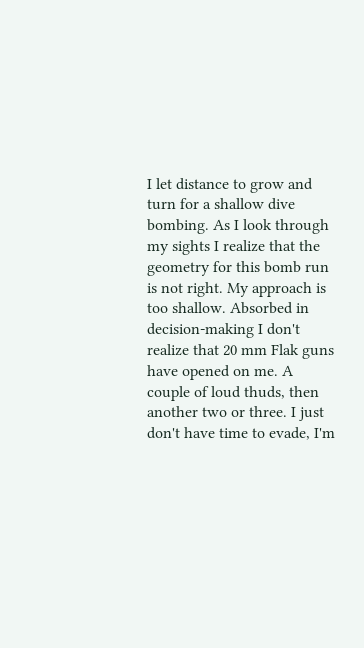I let distance to grow and turn for a shallow dive bombing. As I look through my sights I realize that the geometry for this bomb run is not right. My approach is too shallow. Absorbed in decision-making I don't realize that 20 mm Flak guns have opened on me. A couple of loud thuds, then another two or three. I just don't have time to evade, I'm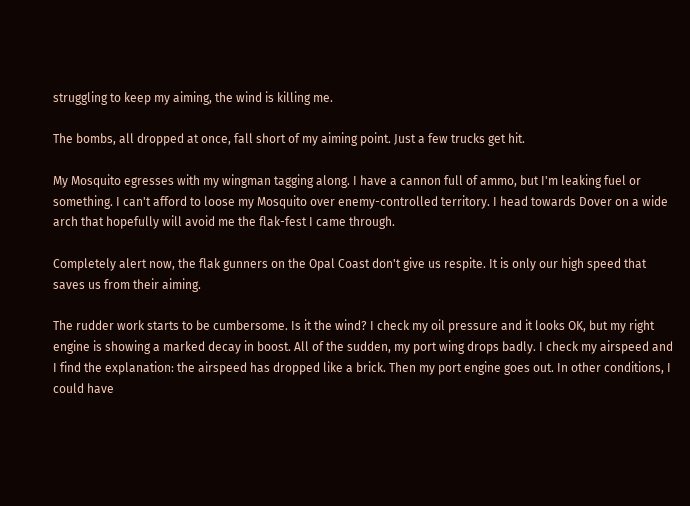struggling to keep my aiming, the wind is killing me.

The bombs, all dropped at once, fall short of my aiming point. Just a few trucks get hit.

My Mosquito egresses with my wingman tagging along. I have a cannon full of ammo, but I'm leaking fuel or something. I can't afford to loose my Mosquito over enemy-controlled territory. I head towards Dover on a wide arch that hopefully will avoid me the flak-fest I came through.

Completely alert now, the flak gunners on the Opal Coast don't give us respite. It is only our high speed that saves us from their aiming.

The rudder work starts to be cumbersome. Is it the wind? I check my oil pressure and it looks OK, but my right engine is showing a marked decay in boost. All of the sudden, my port wing drops badly. I check my airspeed and I find the explanation: the airspeed has dropped like a brick. Then my port engine goes out. In other conditions, I could have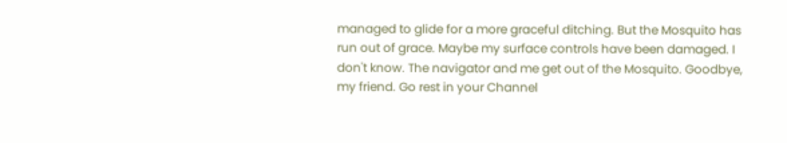managed to glide for a more graceful ditching. But the Mosquito has run out of grace. Maybe my surface controls have been damaged. I don't know. The navigator and me get out of the Mosquito. Goodbye, my friend. Go rest in your Channel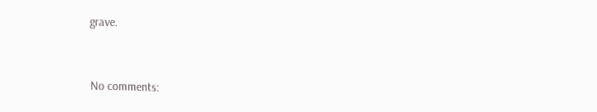grave.


No comments: